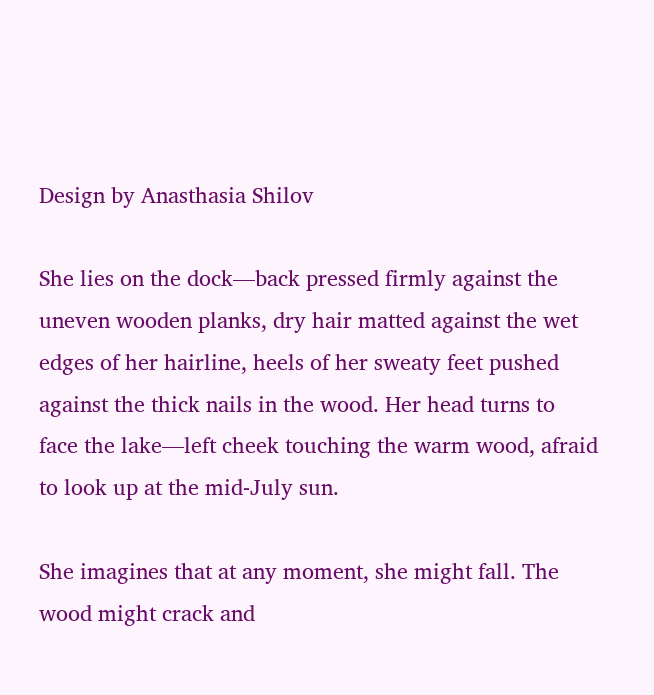Design by Anasthasia Shilov

She lies on the dock—back pressed firmly against the uneven wooden planks, dry hair matted against the wet edges of her hairline, heels of her sweaty feet pushed against the thick nails in the wood. Her head turns to face the lake—left cheek touching the warm wood, afraid to look up at the mid-July sun.

She imagines that at any moment, she might fall. The wood might crack and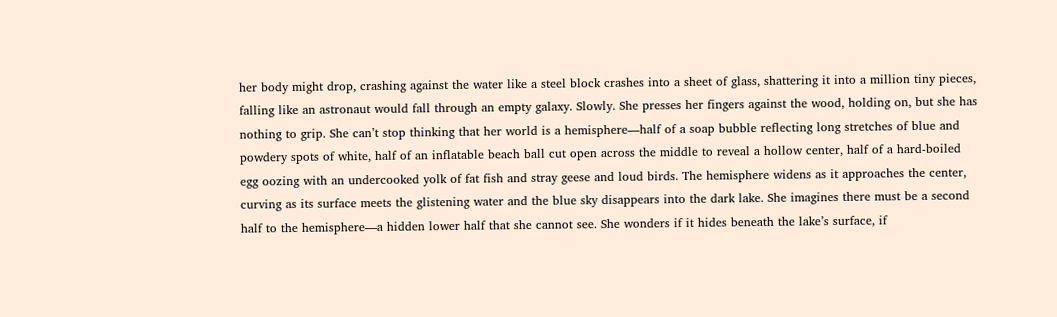her body might drop, crashing against the water like a steel block crashes into a sheet of glass, shattering it into a million tiny pieces, falling like an astronaut would fall through an empty galaxy. Slowly. She presses her fingers against the wood, holding on, but she has nothing to grip. She can’t stop thinking that her world is a hemisphere—half of a soap bubble reflecting long stretches of blue and powdery spots of white, half of an inflatable beach ball cut open across the middle to reveal a hollow center, half of a hard-boiled egg oozing with an undercooked yolk of fat fish and stray geese and loud birds. The hemisphere widens as it approaches the center, curving as its surface meets the glistening water and the blue sky disappears into the dark lake. She imagines there must be a second half to the hemisphere—a hidden lower half that she cannot see. She wonders if it hides beneath the lake’s surface, if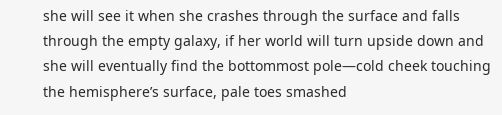she will see it when she crashes through the surface and falls through the empty galaxy, if her world will turn upside down and she will eventually find the bottommost pole—cold cheek touching the hemisphere’s surface, pale toes smashed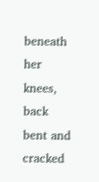beneath her knees, back bent and cracked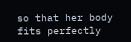so that her body fits perfectly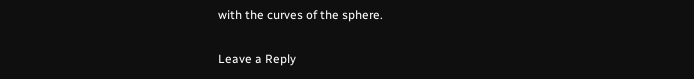with the curves of the sphere.

Leave a Reply